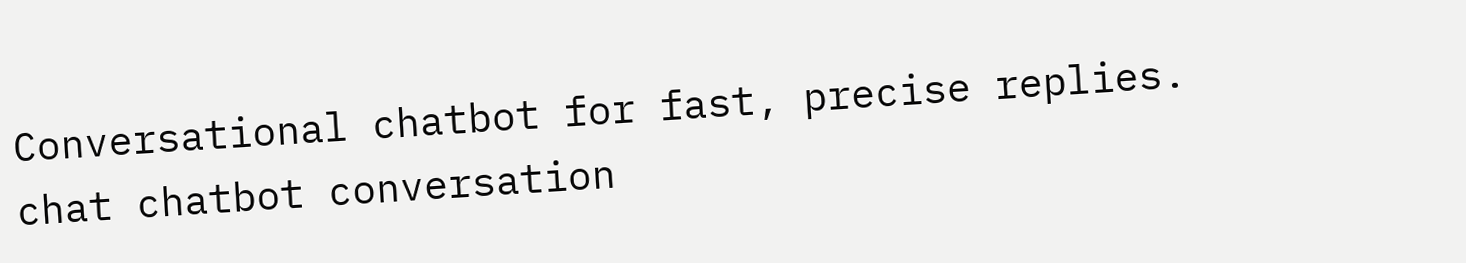Conversational chatbot for fast, precise replies.
chat chatbot conversation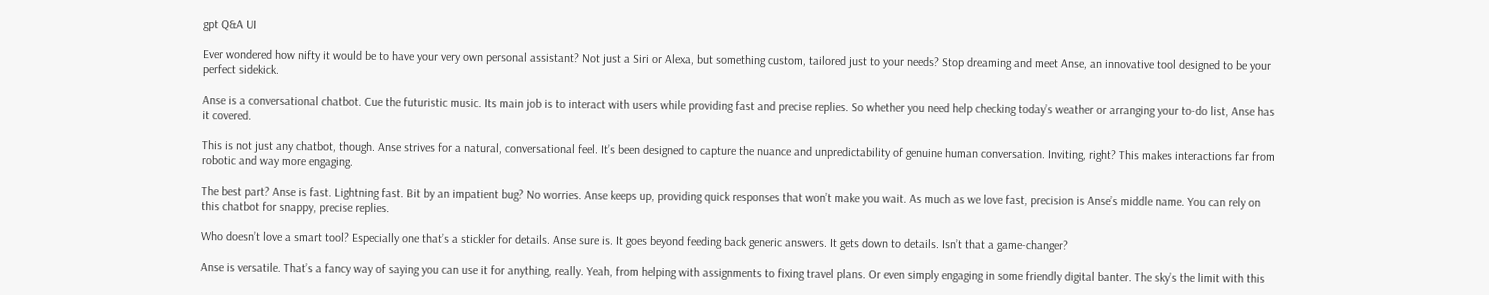gpt Q&A UI

Ever wondered how nifty it would be to have your very own personal assistant? Not just a Siri or Alexa, but something custom, tailored just to your needs? Stop dreaming and meet Anse, an innovative tool designed to be your perfect sidekick.

Anse is a conversational chatbot. Cue the futuristic music. Its main job is to interact with users while providing fast and precise replies. So whether you need help checking today’s weather or arranging your to-do list, Anse has it covered.

This is not just any chatbot, though. Anse strives for a natural, conversational feel. It’s been designed to capture the nuance and unpredictability of genuine human conversation. Inviting, right? This makes interactions far from robotic and way more engaging.

The best part? Anse is fast. Lightning fast. Bit by an impatient bug? No worries. Anse keeps up, providing quick responses that won’t make you wait. As much as we love fast, precision is Anse’s middle name. You can rely on this chatbot for snappy, precise replies.

Who doesn’t love a smart tool? Especially one that’s a stickler for details. Anse sure is. It goes beyond feeding back generic answers. It gets down to details. Isn’t that a game-changer?

Anse is versatile. That’s a fancy way of saying you can use it for anything, really. Yeah, from helping with assignments to fixing travel plans. Or even simply engaging in some friendly digital banter. The sky’s the limit with this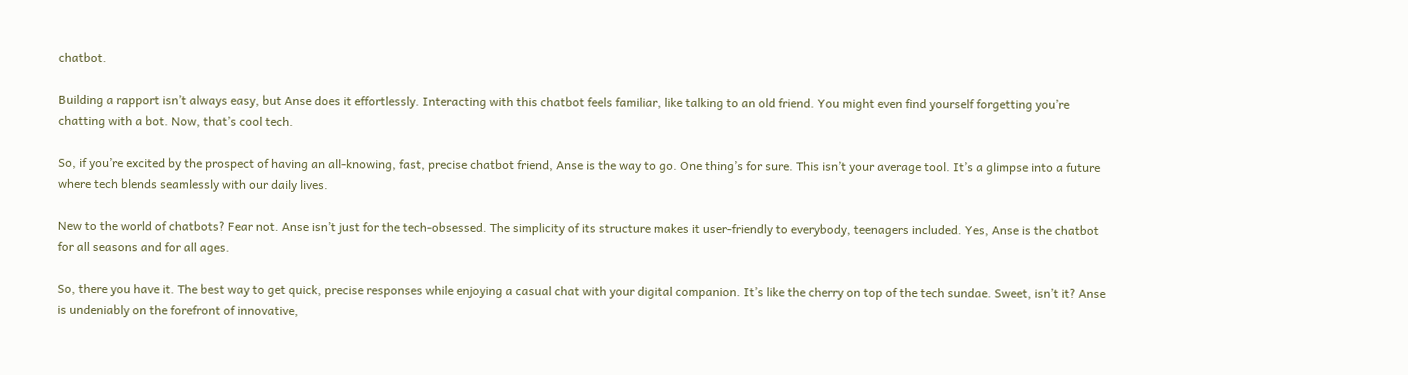chatbot.

Building a rapport isn’t always easy, but Anse does it effortlessly. Interacting with this chatbot feels familiar, like talking to an old friend. You might even find yourself forgetting you’re chatting with a bot. Now, that’s cool tech.

So, if you’re excited by the prospect of having an all-knowing, fast, precise chatbot friend, Anse is the way to go. One thing’s for sure. This isn’t your average tool. It’s a glimpse into a future where tech blends seamlessly with our daily lives.

New to the world of chatbots? Fear not. Anse isn’t just for the tech-obsessed. The simplicity of its structure makes it user-friendly to everybody, teenagers included. Yes, Anse is the chatbot for all seasons and for all ages.

So, there you have it. The best way to get quick, precise responses while enjoying a casual chat with your digital companion. It’s like the cherry on top of the tech sundae. Sweet, isn’t it? Anse is undeniably on the forefront of innovative,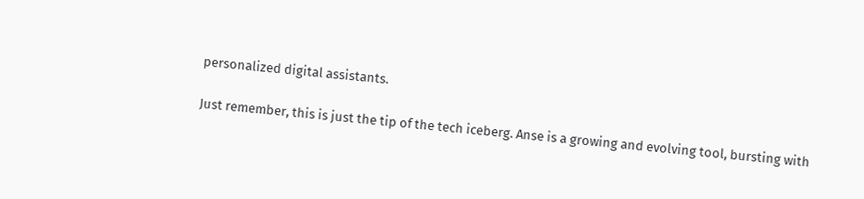personalized digital assistants.

Just remember, this is just the tip of the tech iceberg. Anse is a growing and evolving tool, bursting with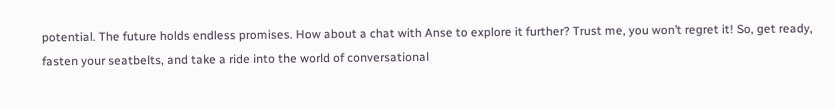potential. The future holds endless promises. How about a chat with Anse to explore it further? Trust me, you won’t regret it! So, get ready, fasten your seatbelts, and take a ride into the world of conversational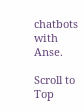chatbots with Anse.

Scroll to Top